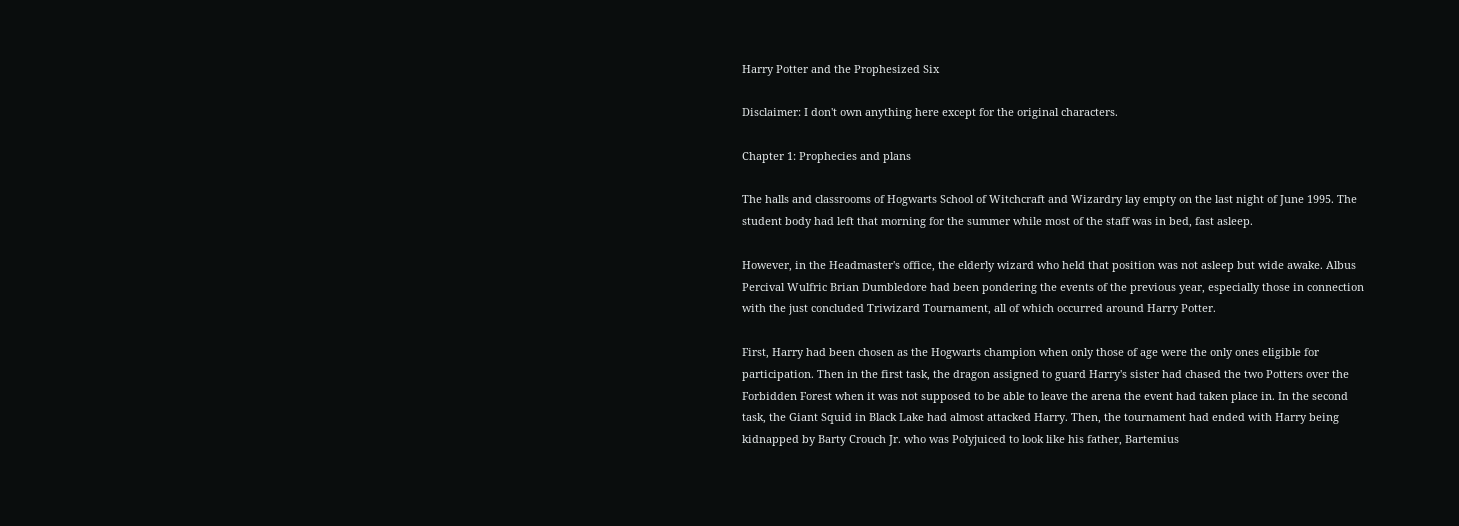Harry Potter and the Prophesized Six

Disclaimer: I don't own anything here except for the original characters.

Chapter 1: Prophecies and plans

The halls and classrooms of Hogwarts School of Witchcraft and Wizardry lay empty on the last night of June 1995. The student body had left that morning for the summer while most of the staff was in bed, fast asleep.

However, in the Headmaster's office, the elderly wizard who held that position was not asleep but wide awake. Albus Percival Wulfric Brian Dumbledore had been pondering the events of the previous year, especially those in connection with the just concluded Triwizard Tournament, all of which occurred around Harry Potter.

First, Harry had been chosen as the Hogwarts champion when only those of age were the only ones eligible for participation. Then in the first task, the dragon assigned to guard Harry's sister had chased the two Potters over the Forbidden Forest when it was not supposed to be able to leave the arena the event had taken place in. In the second task, the Giant Squid in Black Lake had almost attacked Harry. Then, the tournament had ended with Harry being kidnapped by Barty Crouch Jr. who was Polyjuiced to look like his father, Bartemius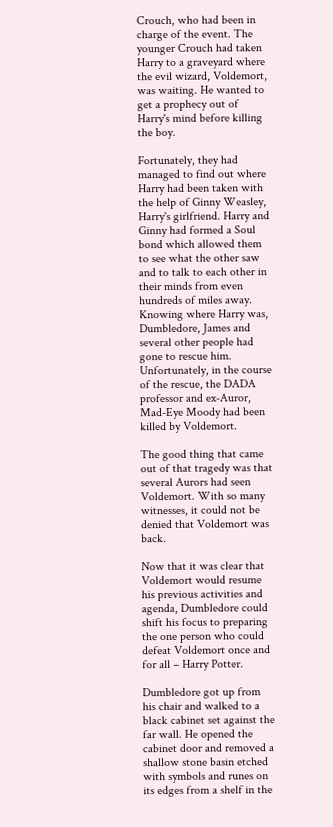Crouch, who had been in charge of the event. The younger Crouch had taken Harry to a graveyard where the evil wizard, Voldemort, was waiting. He wanted to get a prophecy out of Harry's mind before killing the boy.

Fortunately, they had managed to find out where Harry had been taken with the help of Ginny Weasley, Harry's girlfriend. Harry and Ginny had formed a Soul bond which allowed them to see what the other saw and to talk to each other in their minds from even hundreds of miles away. Knowing where Harry was, Dumbledore, James and several other people had gone to rescue him. Unfortunately, in the course of the rescue, the DADA professor and ex-Auror, Mad-Eye Moody had been killed by Voldemort.

The good thing that came out of that tragedy was that several Aurors had seen Voldemort. With so many witnesses, it could not be denied that Voldemort was back.

Now that it was clear that Voldemort would resume his previous activities and agenda, Dumbledore could shift his focus to preparing the one person who could defeat Voldemort once and for all – Harry Potter.

Dumbledore got up from his chair and walked to a black cabinet set against the far wall. He opened the cabinet door and removed a shallow stone basin etched with symbols and runes on its edges from a shelf in the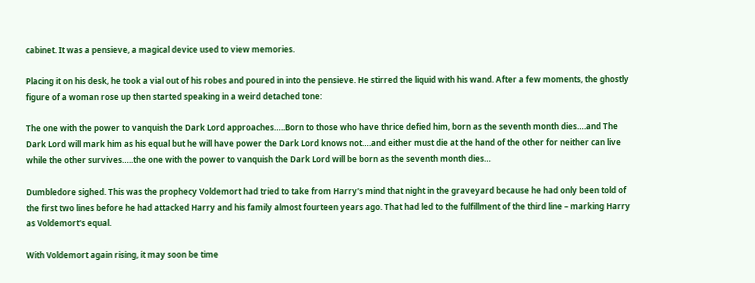cabinet. It was a pensieve, a magical device used to view memories.

Placing it on his desk, he took a vial out of his robes and poured in into the pensieve. He stirred the liquid with his wand. After a few moments, the ghostly figure of a woman rose up then started speaking in a weird detached tone:

The one with the power to vanquish the Dark Lord approaches…..Born to those who have thrice defied him, born as the seventh month dies….and The Dark Lord will mark him as his equal but he will have power the Dark Lord knows not….and either must die at the hand of the other for neither can live while the other survives…..the one with the power to vanquish the Dark Lord will be born as the seventh month dies…

Dumbledore sighed. This was the prophecy Voldemort had tried to take from Harry's mind that night in the graveyard because he had only been told of the first two lines before he had attacked Harry and his family almost fourteen years ago. That had led to the fulfillment of the third line – marking Harry as Voldemort's equal.

With Voldemort again rising, it may soon be time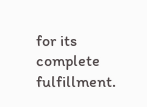for its complete fulfillment.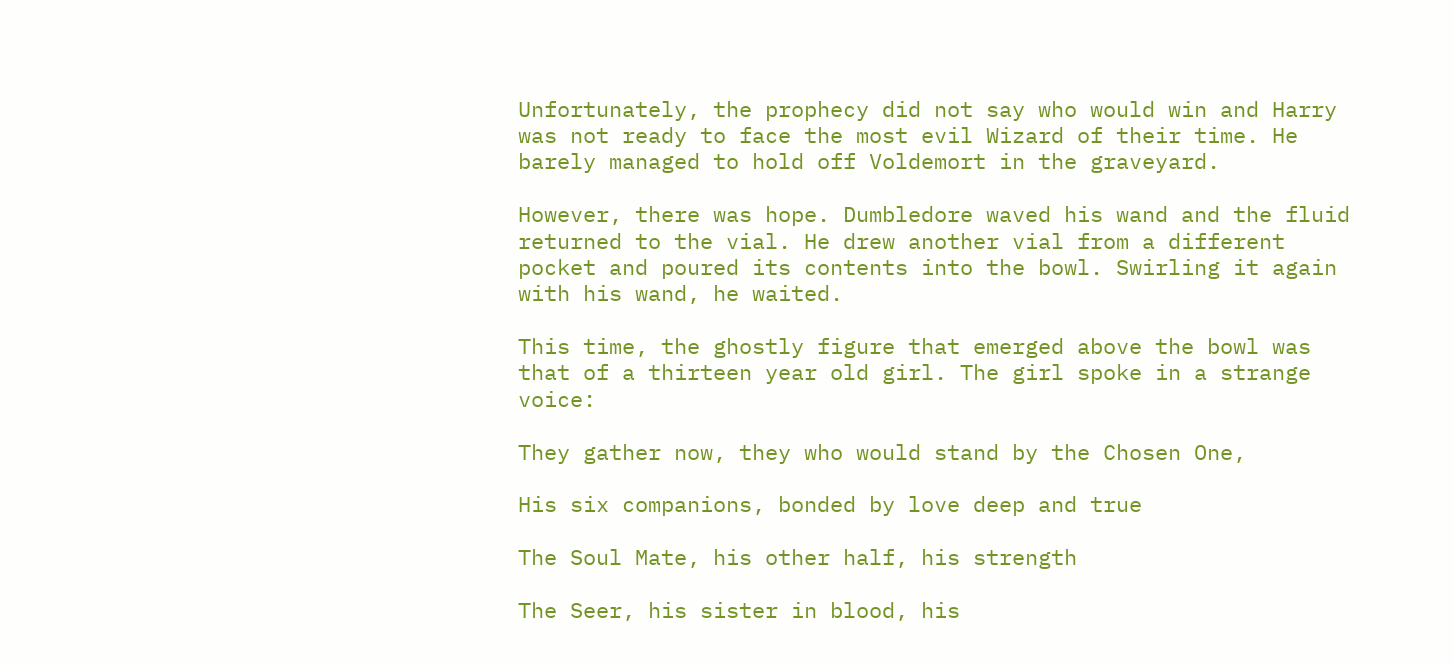Unfortunately, the prophecy did not say who would win and Harry was not ready to face the most evil Wizard of their time. He barely managed to hold off Voldemort in the graveyard.

However, there was hope. Dumbledore waved his wand and the fluid returned to the vial. He drew another vial from a different pocket and poured its contents into the bowl. Swirling it again with his wand, he waited.

This time, the ghostly figure that emerged above the bowl was that of a thirteen year old girl. The girl spoke in a strange voice:

They gather now, they who would stand by the Chosen One,

His six companions, bonded by love deep and true

The Soul Mate, his other half, his strength

The Seer, his sister in blood, his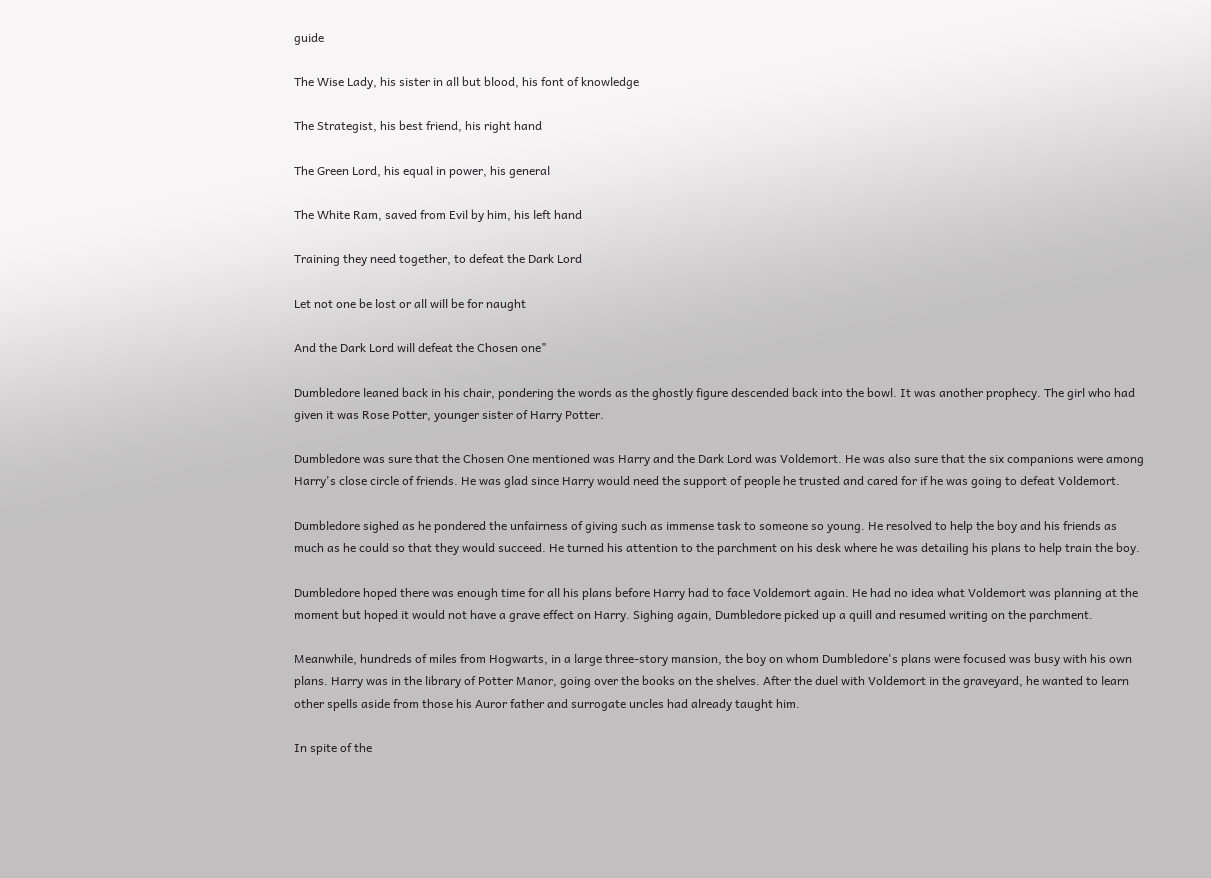guide

The Wise Lady, his sister in all but blood, his font of knowledge

The Strategist, his best friend, his right hand

The Green Lord, his equal in power, his general

The White Ram, saved from Evil by him, his left hand

Training they need together, to defeat the Dark Lord

Let not one be lost or all will be for naught

And the Dark Lord will defeat the Chosen one"

Dumbledore leaned back in his chair, pondering the words as the ghostly figure descended back into the bowl. It was another prophecy. The girl who had given it was Rose Potter, younger sister of Harry Potter.

Dumbledore was sure that the Chosen One mentioned was Harry and the Dark Lord was Voldemort. He was also sure that the six companions were among Harry's close circle of friends. He was glad since Harry would need the support of people he trusted and cared for if he was going to defeat Voldemort.

Dumbledore sighed as he pondered the unfairness of giving such as immense task to someone so young. He resolved to help the boy and his friends as much as he could so that they would succeed. He turned his attention to the parchment on his desk where he was detailing his plans to help train the boy.

Dumbledore hoped there was enough time for all his plans before Harry had to face Voldemort again. He had no idea what Voldemort was planning at the moment but hoped it would not have a grave effect on Harry. Sighing again, Dumbledore picked up a quill and resumed writing on the parchment.

Meanwhile, hundreds of miles from Hogwarts, in a large three-story mansion, the boy on whom Dumbledore's plans were focused was busy with his own plans. Harry was in the library of Potter Manor, going over the books on the shelves. After the duel with Voldemort in the graveyard, he wanted to learn other spells aside from those his Auror father and surrogate uncles had already taught him.

In spite of the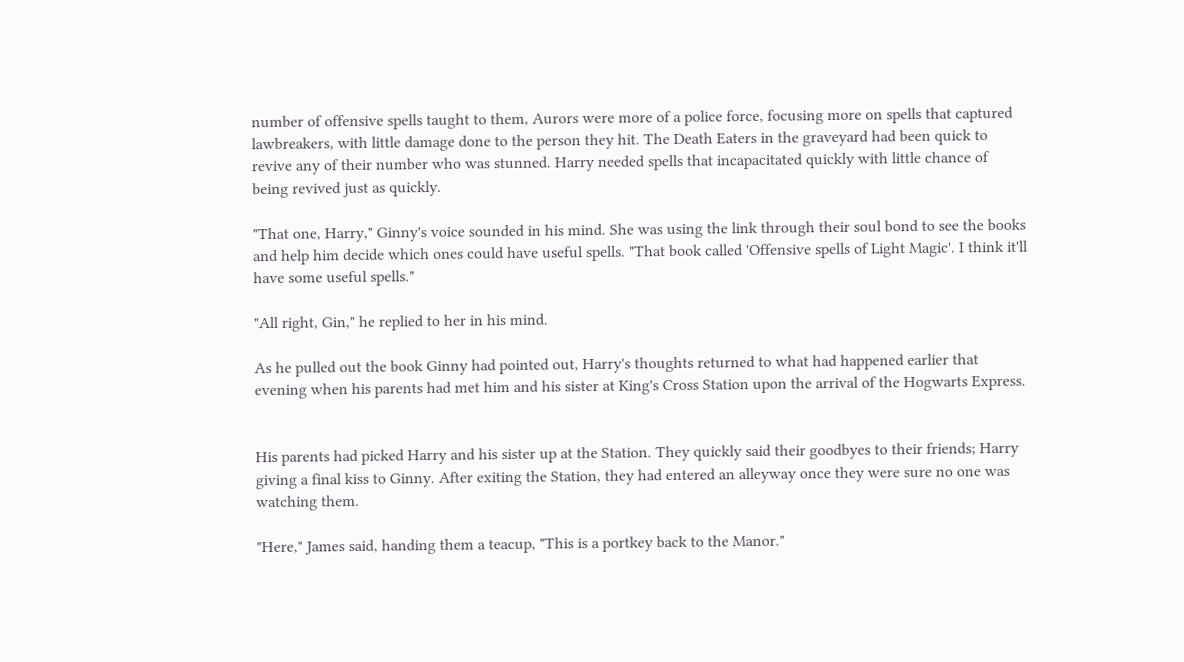number of offensive spells taught to them, Aurors were more of a police force, focusing more on spells that captured lawbreakers, with little damage done to the person they hit. The Death Eaters in the graveyard had been quick to revive any of their number who was stunned. Harry needed spells that incapacitated quickly with little chance of being revived just as quickly.

"That one, Harry," Ginny's voice sounded in his mind. She was using the link through their soul bond to see the books and help him decide which ones could have useful spells. "That book called 'Offensive spells of Light Magic'. I think it'll have some useful spells."

"All right, Gin," he replied to her in his mind.

As he pulled out the book Ginny had pointed out, Harry's thoughts returned to what had happened earlier that evening when his parents had met him and his sister at King's Cross Station upon the arrival of the Hogwarts Express.


His parents had picked Harry and his sister up at the Station. They quickly said their goodbyes to their friends; Harry giving a final kiss to Ginny. After exiting the Station, they had entered an alleyway once they were sure no one was watching them.

"Here," James said, handing them a teacup, "This is a portkey back to the Manor."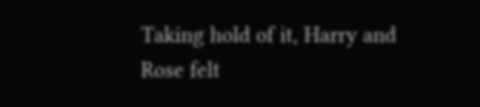Taking hold of it, Harry and Rose felt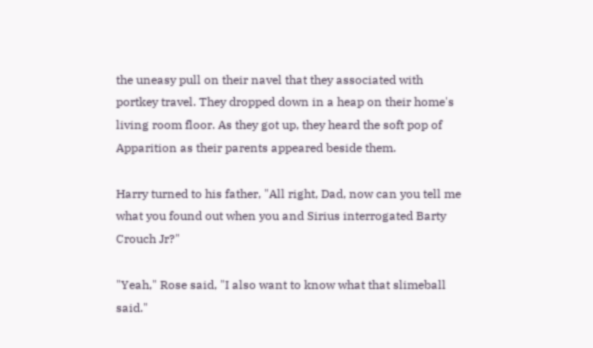the uneasy pull on their navel that they associated with portkey travel. They dropped down in a heap on their home's living room floor. As they got up, they heard the soft pop of Apparition as their parents appeared beside them.

Harry turned to his father, "All right, Dad, now can you tell me what you found out when you and Sirius interrogated Barty Crouch Jr?"

"Yeah," Rose said, "I also want to know what that slimeball said."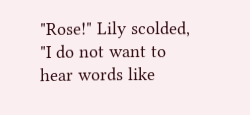"Rose!" Lily scolded, "I do not want to hear words like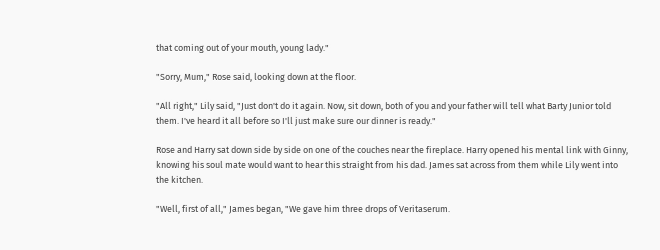that coming out of your mouth, young lady."

"Sorry, Mum," Rose said, looking down at the floor.

"All right," Lily said, "Just don't do it again. Now, sit down, both of you and your father will tell what Barty Junior told them. I've heard it all before so I'll just make sure our dinner is ready."

Rose and Harry sat down side by side on one of the couches near the fireplace. Harry opened his mental link with Ginny, knowing his soul mate would want to hear this straight from his dad. James sat across from them while Lily went into the kitchen.

"Well, first of all," James began, "We gave him three drops of Veritaserum.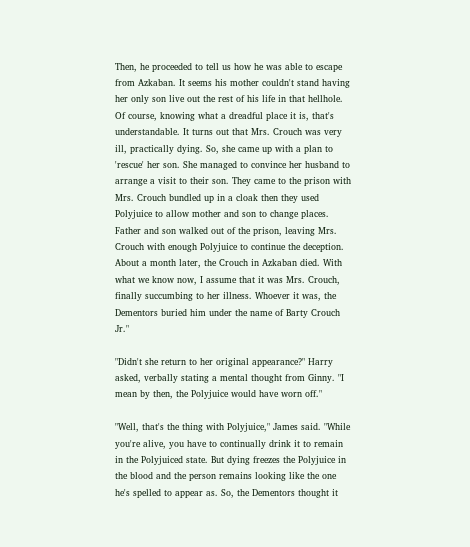Then, he proceeded to tell us how he was able to escape from Azkaban. It seems his mother couldn't stand having her only son live out the rest of his life in that hellhole. Of course, knowing what a dreadful place it is, that's understandable. It turns out that Mrs. Crouch was very ill, practically dying. So, she came up with a plan to 'rescue' her son. She managed to convince her husband to arrange a visit to their son. They came to the prison with Mrs. Crouch bundled up in a cloak then they used Polyjuice to allow mother and son to change places. Father and son walked out of the prison, leaving Mrs. Crouch with enough Polyjuice to continue the deception. About a month later, the Crouch in Azkaban died. With what we know now, I assume that it was Mrs. Crouch, finally succumbing to her illness. Whoever it was, the Dementors buried him under the name of Barty Crouch Jr."

"Didn't she return to her original appearance?" Harry asked, verbally stating a mental thought from Ginny. "I mean by then, the Polyjuice would have worn off."

"Well, that's the thing with Polyjuice," James said. "While you're alive, you have to continually drink it to remain in the Polyjuiced state. But dying freezes the Polyjuice in the blood and the person remains looking like the one he's spelled to appear as. So, the Dementors thought it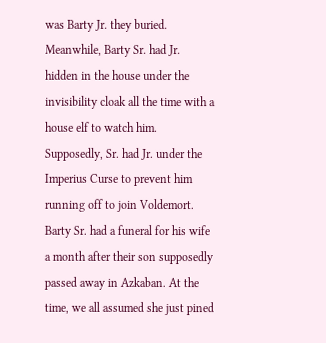was Barty Jr. they buried. Meanwhile, Barty Sr. had Jr. hidden in the house under the invisibility cloak all the time with a house elf to watch him. Supposedly, Sr. had Jr. under the Imperius Curse to prevent him running off to join Voldemort. Barty Sr. had a funeral for his wife a month after their son supposedly passed away in Azkaban. At the time, we all assumed she just pined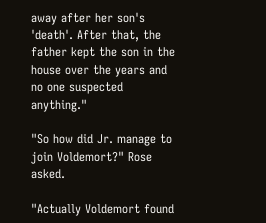away after her son's 'death'. After that, the father kept the son in the house over the years and no one suspected anything."

"So how did Jr. manage to join Voldemort?" Rose asked.

"Actually Voldemort found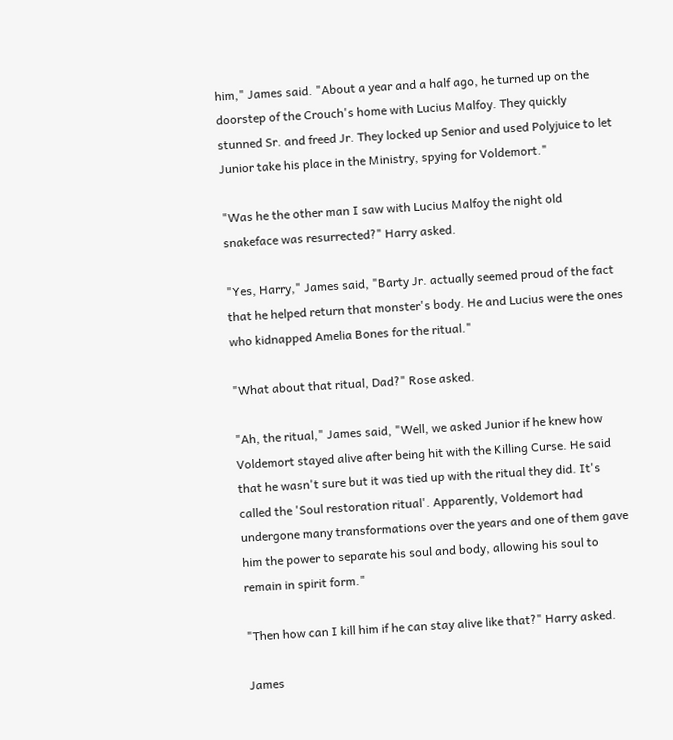him," James said. "About a year and a half ago, he turned up on the doorstep of the Crouch's home with Lucius Malfoy. They quickly stunned Sr. and freed Jr. They locked up Senior and used Polyjuice to let Junior take his place in the Ministry, spying for Voldemort."

"Was he the other man I saw with Lucius Malfoy the night old snakeface was resurrected?" Harry asked.

"Yes, Harry," James said, "Barty Jr. actually seemed proud of the fact that he helped return that monster's body. He and Lucius were the ones who kidnapped Amelia Bones for the ritual."

"What about that ritual, Dad?" Rose asked.

"Ah, the ritual," James said, "Well, we asked Junior if he knew how Voldemort stayed alive after being hit with the Killing Curse. He said that he wasn't sure but it was tied up with the ritual they did. It's called the 'Soul restoration ritual'. Apparently, Voldemort had undergone many transformations over the years and one of them gave him the power to separate his soul and body, allowing his soul to remain in spirit form."

"Then how can I kill him if he can stay alive like that?" Harry asked.

James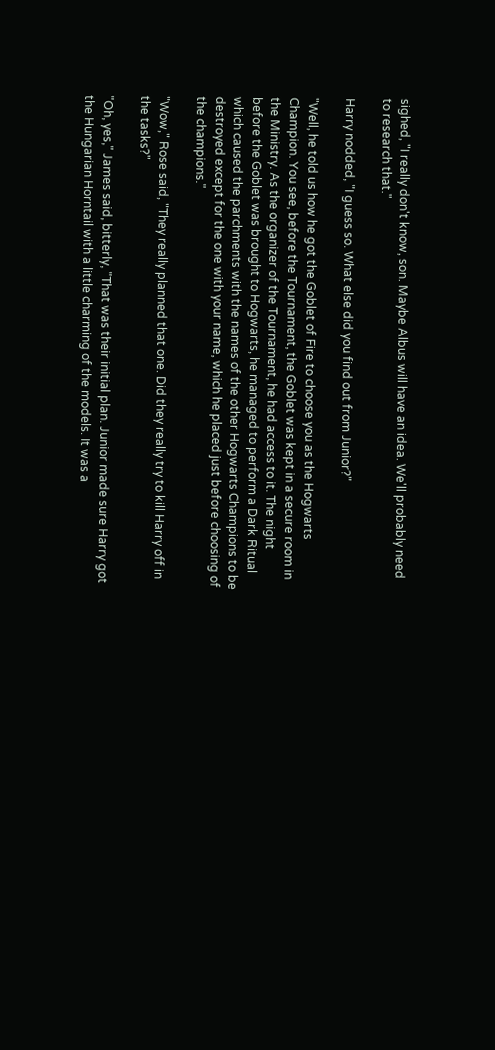sighed, "I really don't know, son. Maybe Albus will have an idea. We'll probably need to research that."

Harry nodded, "I guess so. What else did you find out from Junior?"

"Well, he told us how he got the Goblet of Fire to choose you as the Hogwarts Champion. You see, before the Tournament, the Goblet was kept in a secure room in the Ministry. As the organizer of the Tournament, he had access to it. The night before the Goblet was brought to Hogwarts, he managed to perform a Dark Ritual which caused the parchments with the names of the other Hogwarts Champions to be destroyed except for the one with your name, which he placed just before choosing of the champions."

"Wow," Rose said, "They really planned that one. Did they really try to kill Harry off in the tasks?"

"Oh, yes," James said, bitterly, "That was their initial plan. Junior made sure Harry got the Hungarian Horntail with a little charming of the models. It was a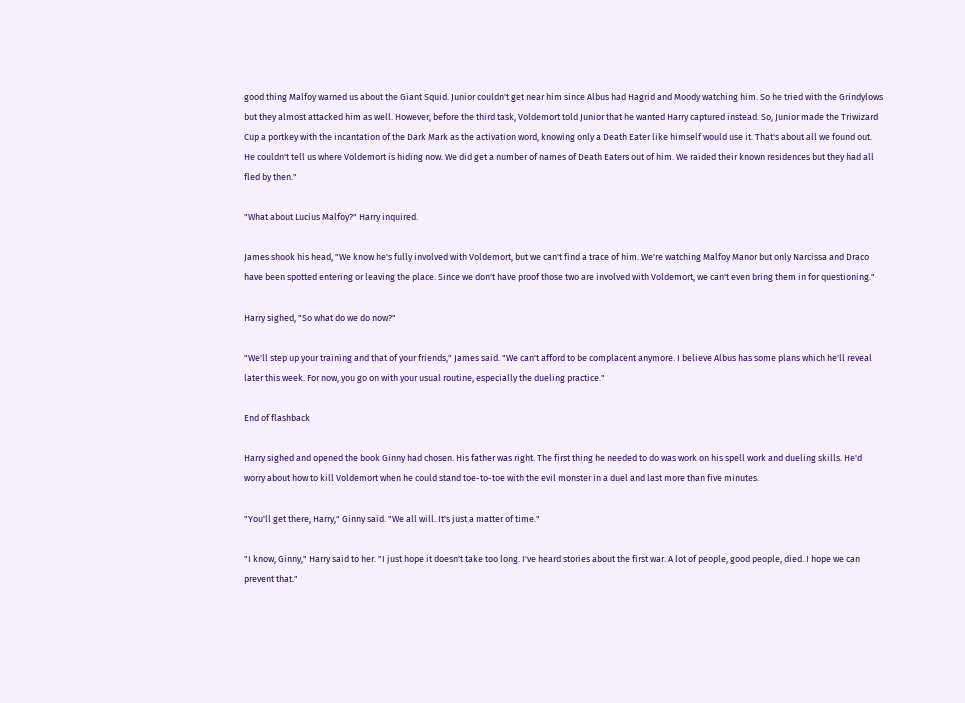good thing Malfoy warned us about the Giant Squid. Junior couldn't get near him since Albus had Hagrid and Moody watching him. So he tried with the Grindylows but they almost attacked him as well. However, before the third task, Voldemort told Junior that he wanted Harry captured instead. So, Junior made the Triwizard Cup a portkey with the incantation of the Dark Mark as the activation word, knowing only a Death Eater like himself would use it. That's about all we found out. He couldn't tell us where Voldemort is hiding now. We did get a number of names of Death Eaters out of him. We raided their known residences but they had all fled by then."

"What about Lucius Malfoy?" Harry inquired.

James shook his head, "We know he's fully involved with Voldemort, but we can't find a trace of him. We're watching Malfoy Manor but only Narcissa and Draco have been spotted entering or leaving the place. Since we don't have proof those two are involved with Voldemort, we can't even bring them in for questioning."

Harry sighed, "So what do we do now?"

"We'll step up your training and that of your friends," James said. "We can't afford to be complacent anymore. I believe Albus has some plans which he'll reveal later this week. For now, you go on with your usual routine, especially the dueling practice."

End of flashback

Harry sighed and opened the book Ginny had chosen. His father was right. The first thing he needed to do was work on his spell work and dueling skills. He'd worry about how to kill Voldemort when he could stand toe-to-toe with the evil monster in a duel and last more than five minutes.

"You'll get there, Harry," Ginny said. "We all will. It's just a matter of time."

"I know, Ginny," Harry said to her. "I just hope it doesn't take too long. I've heard stories about the first war. A lot of people, good people, died. I hope we can prevent that."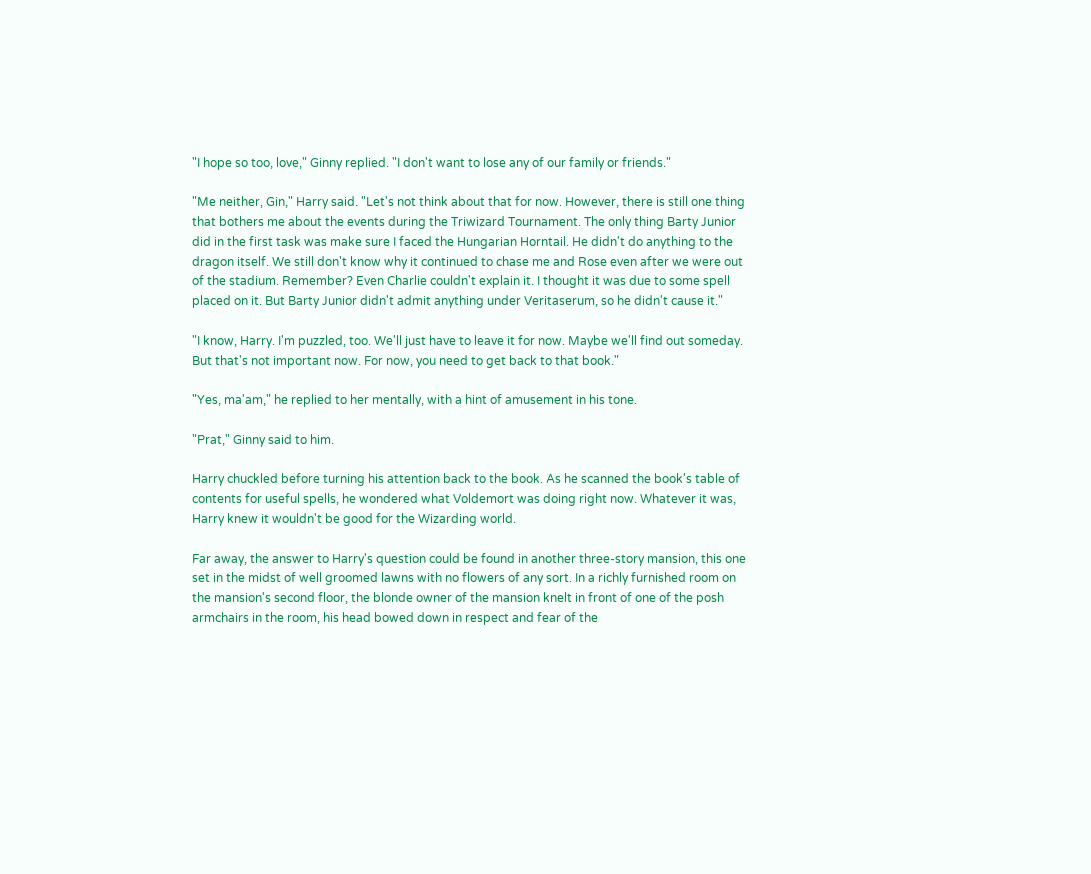"I hope so too, love," Ginny replied. "I don't want to lose any of our family or friends."

"Me neither, Gin," Harry said. "Let's not think about that for now. However, there is still one thing that bothers me about the events during the Triwizard Tournament. The only thing Barty Junior did in the first task was make sure I faced the Hungarian Horntail. He didn't do anything to the dragon itself. We still don't know why it continued to chase me and Rose even after we were out of the stadium. Remember? Even Charlie couldn't explain it. I thought it was due to some spell placed on it. But Barty Junior didn't admit anything under Veritaserum, so he didn't cause it."

"I know, Harry. I'm puzzled, too. We'll just have to leave it for now. Maybe we'll find out someday. But that's not important now. For now, you need to get back to that book."

"Yes, ma'am," he replied to her mentally, with a hint of amusement in his tone.

"Prat," Ginny said to him.

Harry chuckled before turning his attention back to the book. As he scanned the book's table of contents for useful spells, he wondered what Voldemort was doing right now. Whatever it was, Harry knew it wouldn't be good for the Wizarding world.

Far away, the answer to Harry's question could be found in another three-story mansion, this one set in the midst of well groomed lawns with no flowers of any sort. In a richly furnished room on the mansion's second floor, the blonde owner of the mansion knelt in front of one of the posh armchairs in the room, his head bowed down in respect and fear of the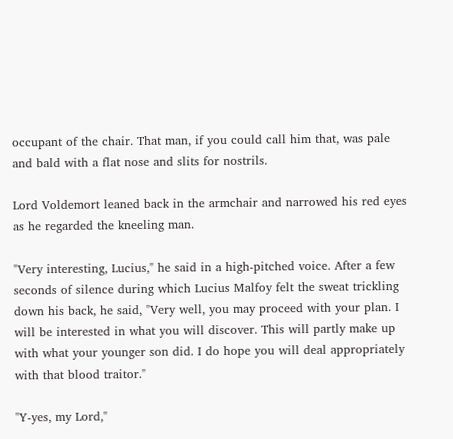occupant of the chair. That man, if you could call him that, was pale and bald with a flat nose and slits for nostrils.

Lord Voldemort leaned back in the armchair and narrowed his red eyes as he regarded the kneeling man.

"Very interesting, Lucius," he said in a high-pitched voice. After a few seconds of silence during which Lucius Malfoy felt the sweat trickling down his back, he said, "Very well, you may proceed with your plan. I will be interested in what you will discover. This will partly make up with what your younger son did. I do hope you will deal appropriately with that blood traitor."

"Y-yes, my Lord,"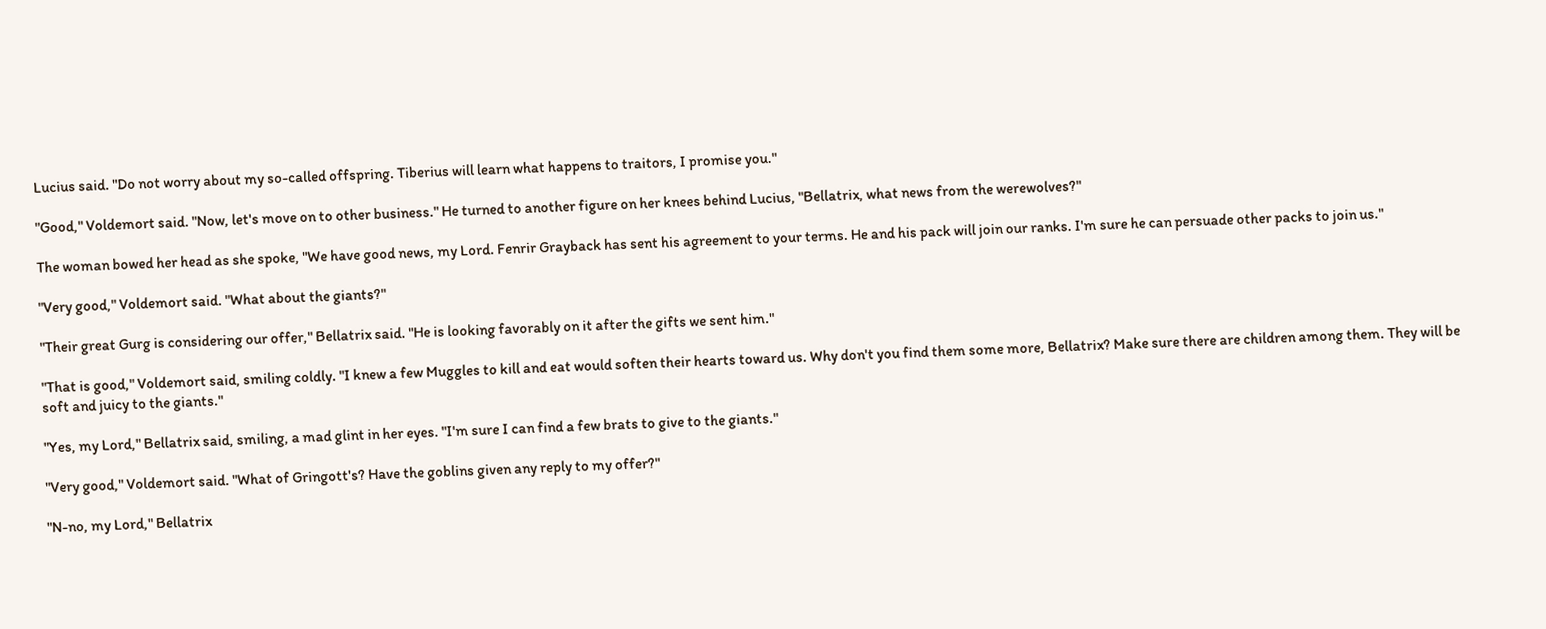Lucius said. "Do not worry about my so-called offspring. Tiberius will learn what happens to traitors, I promise you."

"Good," Voldemort said. "Now, let's move on to other business." He turned to another figure on her knees behind Lucius, "Bellatrix, what news from the werewolves?"

The woman bowed her head as she spoke, "We have good news, my Lord. Fenrir Grayback has sent his agreement to your terms. He and his pack will join our ranks. I'm sure he can persuade other packs to join us."

"Very good," Voldemort said. "What about the giants?"

"Their great Gurg is considering our offer," Bellatrix said. "He is looking favorably on it after the gifts we sent him."

"That is good," Voldemort said, smiling coldly. "I knew a few Muggles to kill and eat would soften their hearts toward us. Why don't you find them some more, Bellatrix? Make sure there are children among them. They will be soft and juicy to the giants."

"Yes, my Lord," Bellatrix said, smiling, a mad glint in her eyes. "I'm sure I can find a few brats to give to the giants."

"Very good," Voldemort said. "What of Gringott's? Have the goblins given any reply to my offer?"

"N-no, my Lord," Bellatrix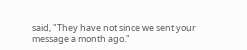said, "They have not since we sent your message a month ago."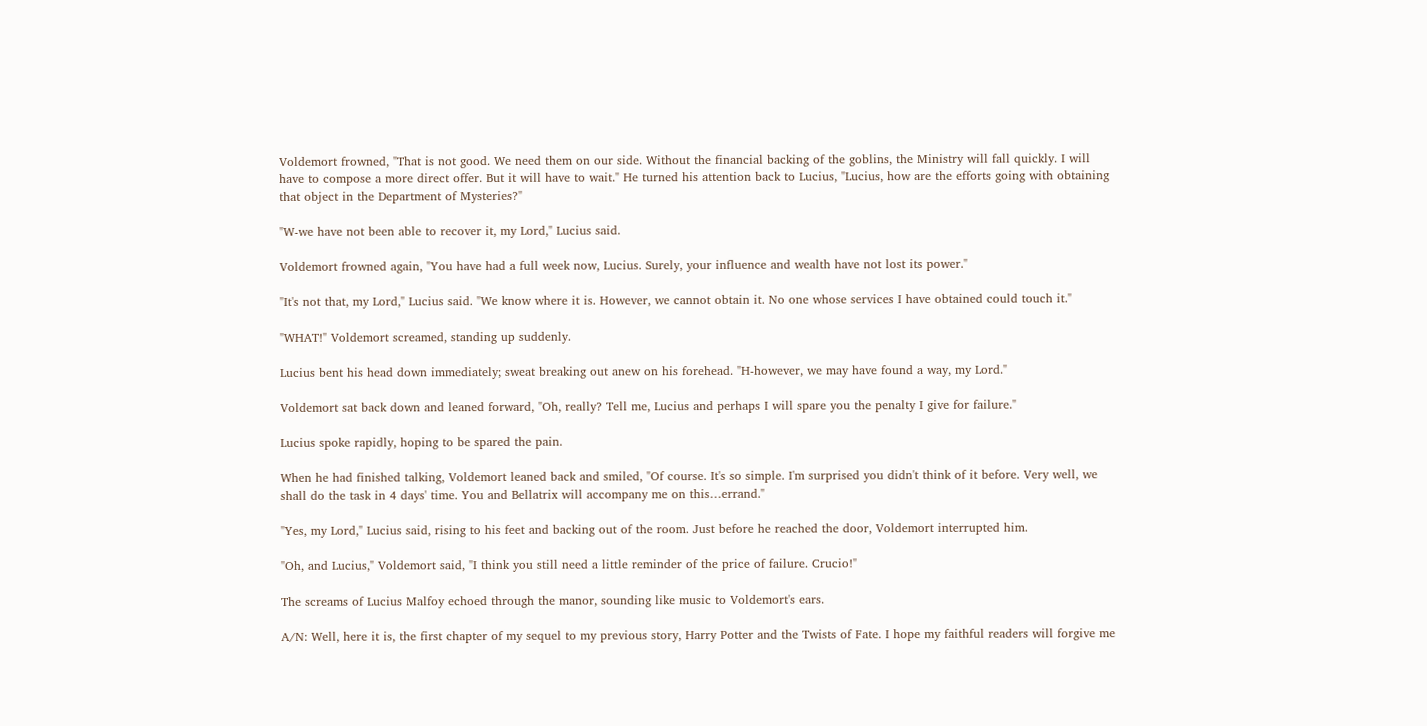Voldemort frowned, "That is not good. We need them on our side. Without the financial backing of the goblins, the Ministry will fall quickly. I will have to compose a more direct offer. But it will have to wait." He turned his attention back to Lucius, "Lucius, how are the efforts going with obtaining that object in the Department of Mysteries?"

"W-we have not been able to recover it, my Lord," Lucius said.

Voldemort frowned again, "You have had a full week now, Lucius. Surely, your influence and wealth have not lost its power."

"It's not that, my Lord," Lucius said. "We know where it is. However, we cannot obtain it. No one whose services I have obtained could touch it."

"WHAT!" Voldemort screamed, standing up suddenly.

Lucius bent his head down immediately; sweat breaking out anew on his forehead. "H-however, we may have found a way, my Lord."

Voldemort sat back down and leaned forward, "Oh, really? Tell me, Lucius and perhaps I will spare you the penalty I give for failure."

Lucius spoke rapidly, hoping to be spared the pain.

When he had finished talking, Voldemort leaned back and smiled, "Of course. It's so simple. I'm surprised you didn't think of it before. Very well, we shall do the task in 4 days' time. You and Bellatrix will accompany me on this…errand."

"Yes, my Lord," Lucius said, rising to his feet and backing out of the room. Just before he reached the door, Voldemort interrupted him.

"Oh, and Lucius," Voldemort said, "I think you still need a little reminder of the price of failure. Crucio!"

The screams of Lucius Malfoy echoed through the manor, sounding like music to Voldemort's ears.

A/N: Well, here it is, the first chapter of my sequel to my previous story, Harry Potter and the Twists of Fate. I hope my faithful readers will forgive me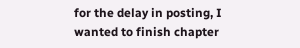for the delay in posting, I wanted to finish chapter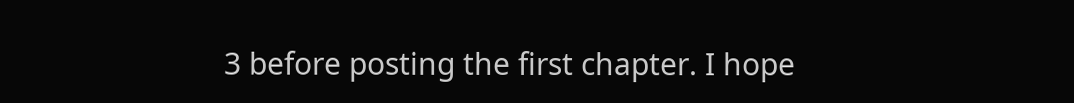3 before posting the first chapter. I hope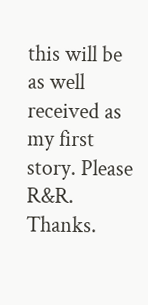this will be as well received as my first story. Please R&R. Thanks.